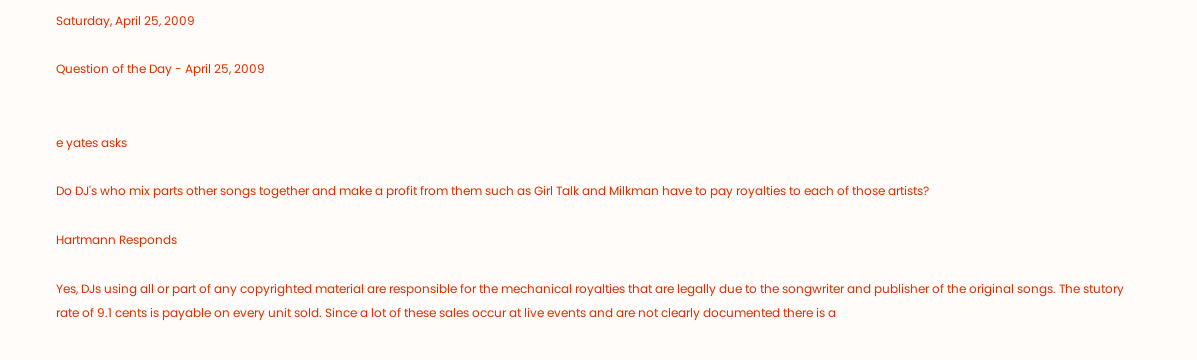Saturday, April 25, 2009

Question of the Day - April 25, 2009


e yates asks

Do DJ's who mix parts other songs together and make a profit from them such as Girl Talk and Milkman have to pay royalties to each of those artists?

Hartmann Responds

Yes, DJs using all or part of any copyrighted material are responsible for the mechanical royalties that are legally due to the songwriter and publisher of the original songs. The stutory rate of 9.1 cents is payable on every unit sold. Since a lot of these sales occur at live events and are not clearly documented there is a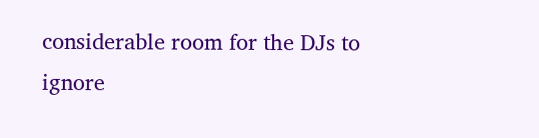considerable room for the DJs to ignore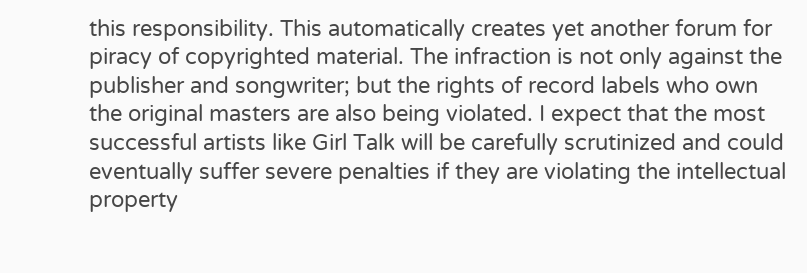this responsibility. This automatically creates yet another forum for piracy of copyrighted material. The infraction is not only against the publisher and songwriter; but the rights of record labels who own the original masters are also being violated. I expect that the most successful artists like Girl Talk will be carefully scrutinized and could eventually suffer severe penalties if they are violating the intellectual property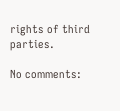rights of third parties.

No comments: